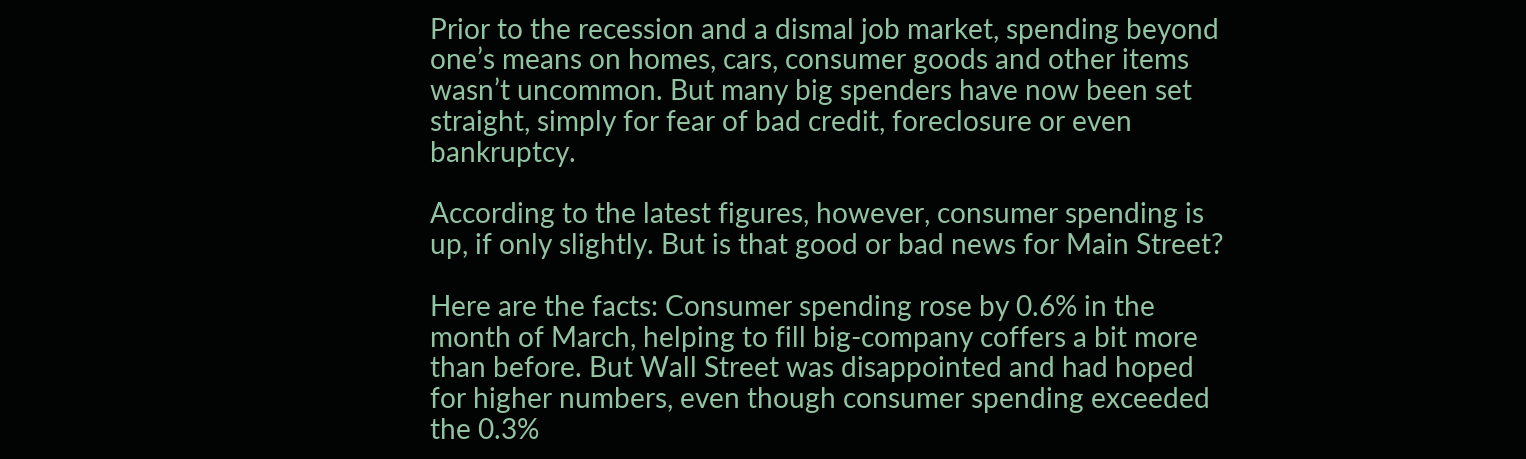Prior to the recession and a dismal job market, spending beyond one’s means on homes, cars, consumer goods and other items wasn’t uncommon. But many big spenders have now been set straight, simply for fear of bad credit, foreclosure or even bankruptcy.

According to the latest figures, however, consumer spending is up, if only slightly. But is that good or bad news for Main Street?

Here are the facts: Consumer spending rose by 0.6% in the month of March, helping to fill big-company coffers a bit more than before. But Wall Street was disappointed and had hoped for higher numbers, even though consumer spending exceeded the 0.3%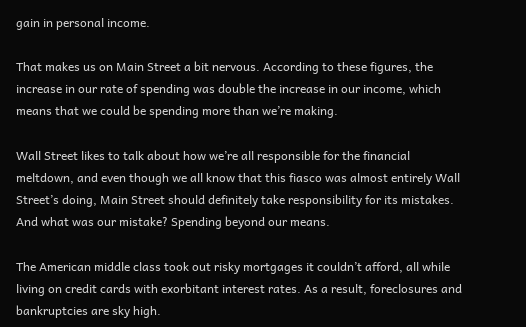gain in personal income.

That makes us on Main Street a bit nervous. According to these figures, the increase in our rate of spending was double the increase in our income, which means that we could be spending more than we’re making.

Wall Street likes to talk about how we’re all responsible for the financial meltdown, and even though we all know that this fiasco was almost entirely Wall Street’s doing, Main Street should definitely take responsibility for its mistakes. And what was our mistake? Spending beyond our means.

The American middle class took out risky mortgages it couldn’t afford, all while living on credit cards with exorbitant interest rates. As a result, foreclosures and bankruptcies are sky high.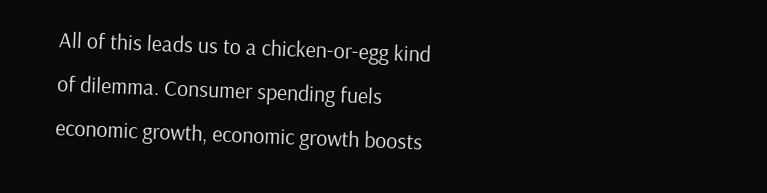All of this leads us to a chicken-or-egg kind of dilemma. Consumer spending fuels economic growth, economic growth boosts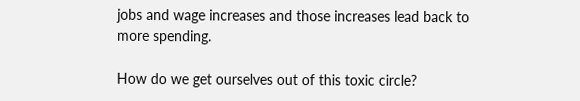jobs and wage increases and those increases lead back to more spending.

How do we get ourselves out of this toxic circle?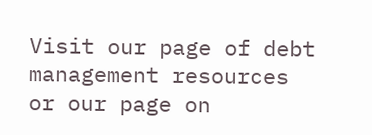Visit our page of debt management resources or our page on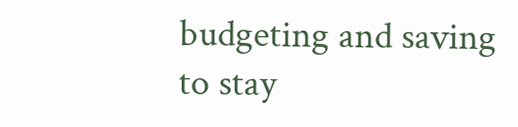budgeting and saving to stay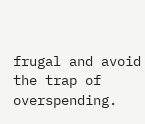frugal and avoid the trap of overspending.